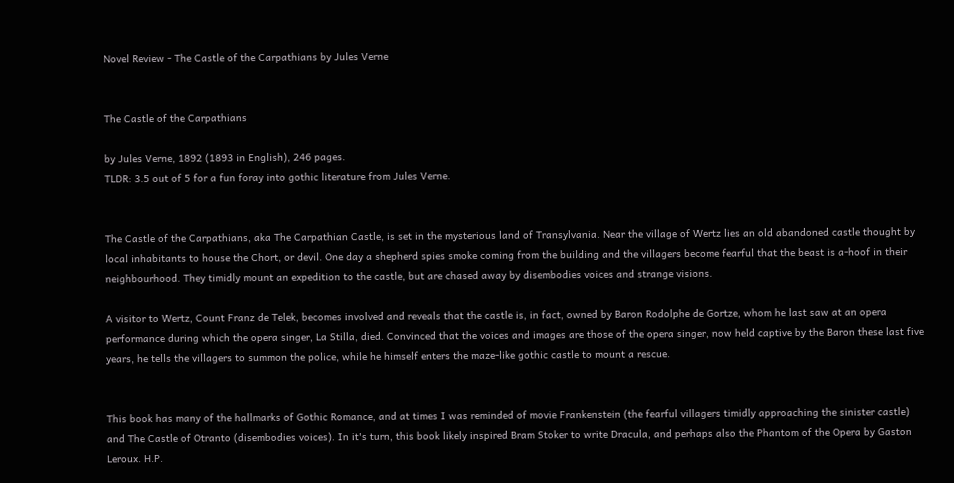Novel Review - The Castle of the Carpathians by Jules Verne


The Castle of the Carpathians

by Jules Verne, 1892 (1893 in English), 246 pages.
TLDR: 3.5 out of 5 for a fun foray into gothic literature from Jules Verne.


The Castle of the Carpathians, aka The Carpathian Castle, is set in the mysterious land of Transylvania. Near the village of Wertz lies an old abandoned castle thought by local inhabitants to house the Chort, or devil. One day a shepherd spies smoke coming from the building and the villagers become fearful that the beast is a-hoof in their neighbourhood. They timidly mount an expedition to the castle, but are chased away by disembodies voices and strange visions.

A visitor to Wertz, Count Franz de Telek, becomes involved and reveals that the castle is, in fact, owned by Baron Rodolphe de Gortze, whom he last saw at an opera performance during which the opera singer, La Stilla, died. Convinced that the voices and images are those of the opera singer, now held captive by the Baron these last five years, he tells the villagers to summon the police, while he himself enters the maze-like gothic castle to mount a rescue.


This book has many of the hallmarks of Gothic Romance, and at times I was reminded of movie Frankenstein (the fearful villagers timidly approaching the sinister castle) and The Castle of Otranto (disembodies voices). In it's turn, this book likely inspired Bram Stoker to write Dracula, and perhaps also the Phantom of the Opera by Gaston Leroux. H.P.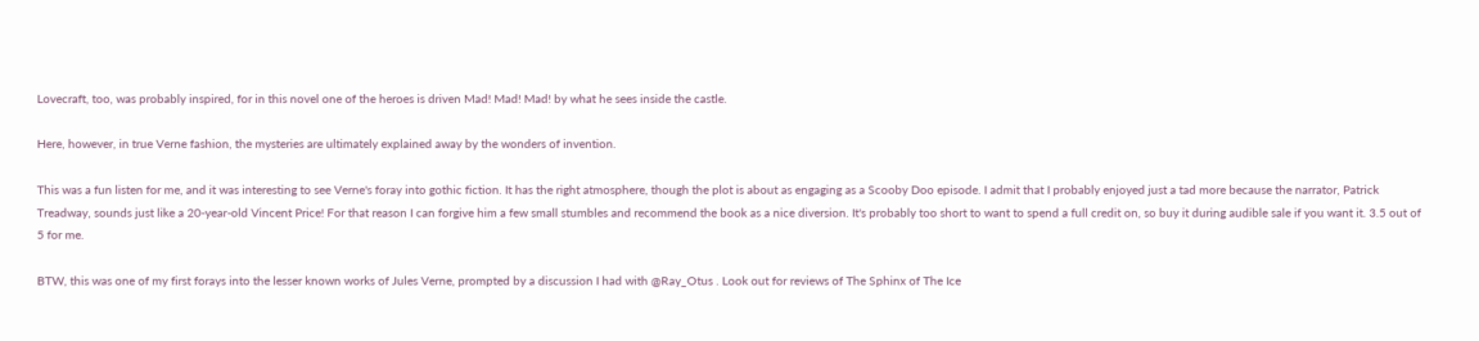Lovecraft, too, was probably inspired, for in this novel one of the heroes is driven Mad! Mad! Mad! by what he sees inside the castle.

Here, however, in true Verne fashion, the mysteries are ultimately explained away by the wonders of invention.

This was a fun listen for me, and it was interesting to see Verne's foray into gothic fiction. It has the right atmosphere, though the plot is about as engaging as a Scooby Doo episode. I admit that I probably enjoyed just a tad more because the narrator, Patrick Treadway, sounds just like a 20-year-old Vincent Price! For that reason I can forgive him a few small stumbles and recommend the book as a nice diversion. It's probably too short to want to spend a full credit on, so buy it during audible sale if you want it. 3.5 out of 5 for me.

BTW, this was one of my first forays into the lesser known works of Jules Verne, prompted by a discussion I had with @Ray_Otus . Look out for reviews of The Sphinx of The Ice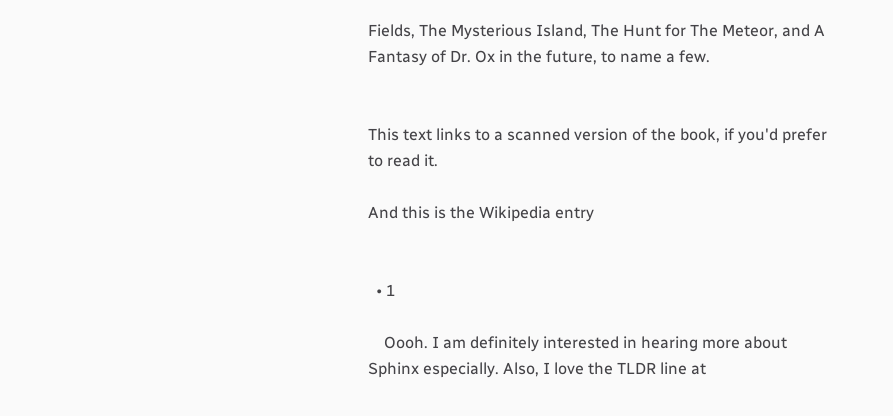Fields, The Mysterious Island, The Hunt for The Meteor, and A Fantasy of Dr. Ox in the future, to name a few.


This text links to a scanned version of the book, if you'd prefer to read it.

And this is the Wikipedia entry


  • 1

    Oooh. I am definitely interested in hearing more about Sphinx especially. Also, I love the TLDR line at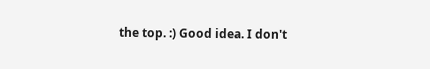the top. :) Good idea. I don't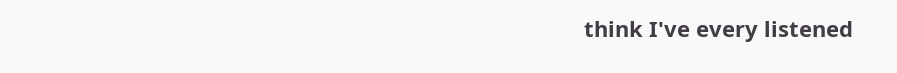think I've every listened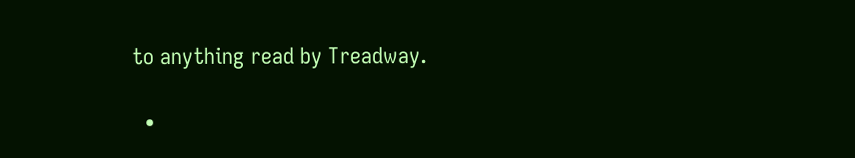to anything read by Treadway.

  •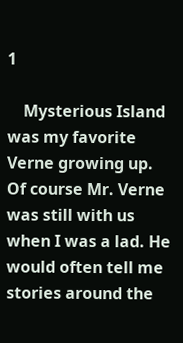1

    Mysterious Island was my favorite Verne growing up. Of course Mr. Verne was still with us when I was a lad. He would often tell me stories around the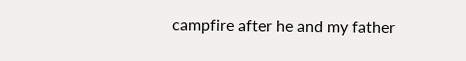campfire after he and my father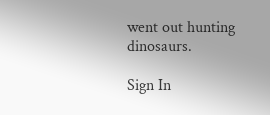went out hunting dinosaurs.

Sign In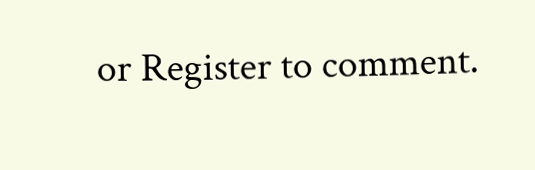or Register to comment.